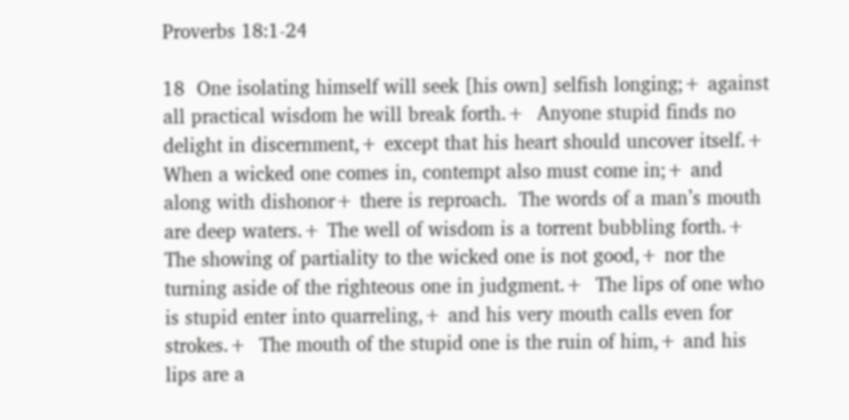Proverbs 18:1-24

18  One isolating himself will seek [his own] selfish longing;+ against all practical wisdom he will break forth.+  Anyone stupid finds no delight in discernment,+ except that his heart should uncover itself.+  When a wicked one comes in, contempt also must come in;+ and along with dishonor+ there is reproach.  The words of a man’s mouth are deep waters.+ The well of wisdom is a torrent bubbling forth.+  The showing of partiality to the wicked one is not good,+ nor the turning aside of the righteous one in judgment.+  The lips of one who is stupid enter into quarreling,+ and his very mouth calls even for strokes.+  The mouth of the stupid one is the ruin of him,+ and his lips are a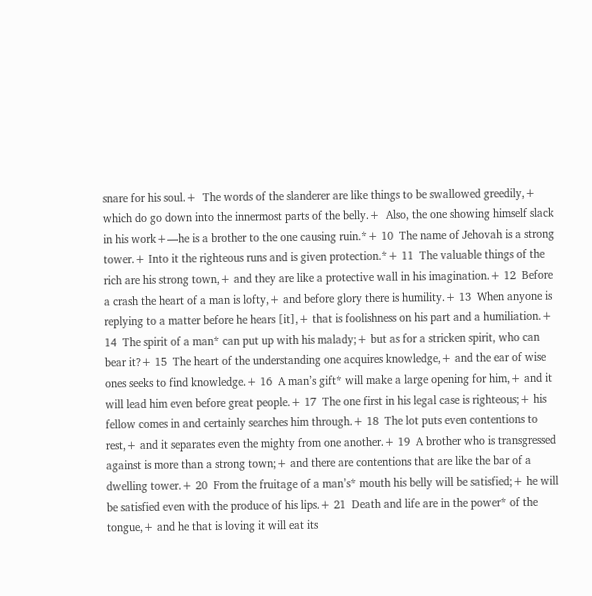snare for his soul.+  The words of the slanderer are like things to be swallowed greedily,+ which do go down into the innermost parts of the belly.+  Also, the one showing himself slack in his work+—he is a brother to the one causing ruin.*+ 10  The name of Jehovah is a strong tower.+ Into it the righteous runs and is given protection.*+ 11  The valuable things of the rich are his strong town,+ and they are like a protective wall in his imagination.+ 12  Before a crash the heart of a man is lofty,+ and before glory there is humility.+ 13  When anyone is replying to a matter before he hears [it],+ that is foolishness on his part and a humiliation.+ 14  The spirit of a man* can put up with his malady;+ but as for a stricken spirit, who can bear it?+ 15  The heart of the understanding one acquires knowledge,+ and the ear of wise ones seeks to find knowledge.+ 16  A man’s gift* will make a large opening for him,+ and it will lead him even before great people.+ 17  The one first in his legal case is righteous;+ his fellow comes in and certainly searches him through.+ 18  The lot puts even contentions to rest,+ and it separates even the mighty from one another.+ 19  A brother who is transgressed against is more than a strong town;+ and there are contentions that are like the bar of a dwelling tower.+ 20  From the fruitage of a man’s* mouth his belly will be satisfied;+ he will be satisfied even with the produce of his lips.+ 21  Death and life are in the power* of the tongue,+ and he that is loving it will eat its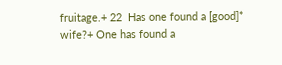fruitage.+ 22  Has one found a [good]* wife?+ One has found a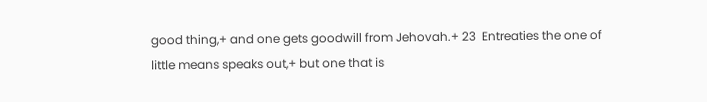good thing,+ and one gets goodwill from Jehovah.+ 23  Entreaties the one of little means speaks out,+ but one that is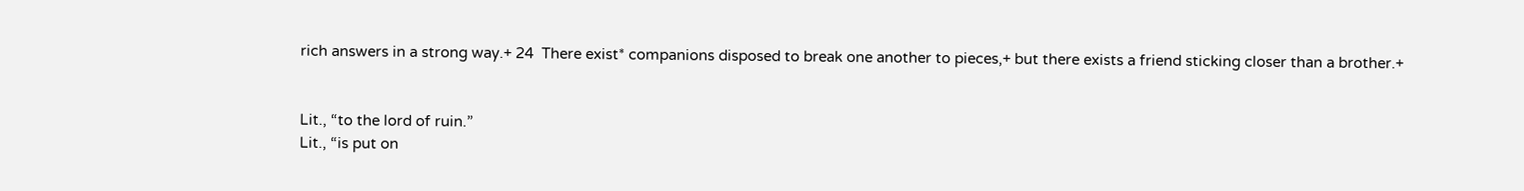rich answers in a strong way.+ 24  There exist* companions disposed to break one another to pieces,+ but there exists a friend sticking closer than a brother.+


Lit., “to the lord of ruin.”
Lit., “is put on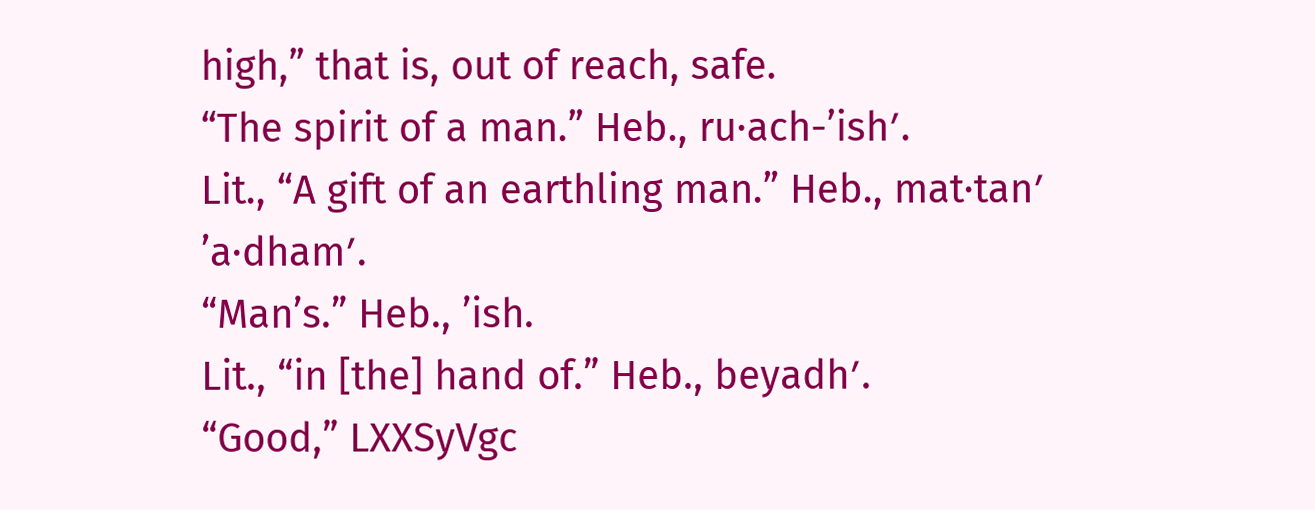high,” that is, out of reach, safe.
“The spirit of a man.” Heb., ru·ach-ʼishʹ.
Lit., “A gift of an earthling man.” Heb., mat·tanʹ ʼa·dhamʹ.
“Man’s.” Heb., ʼish.
Lit., “in [the] hand of.” Heb., beyadhʹ.
“Good,” LXXSyVgc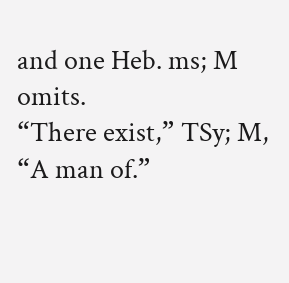and one Heb. ms; M omits.
“There exist,” TSy; M, “A man of.”